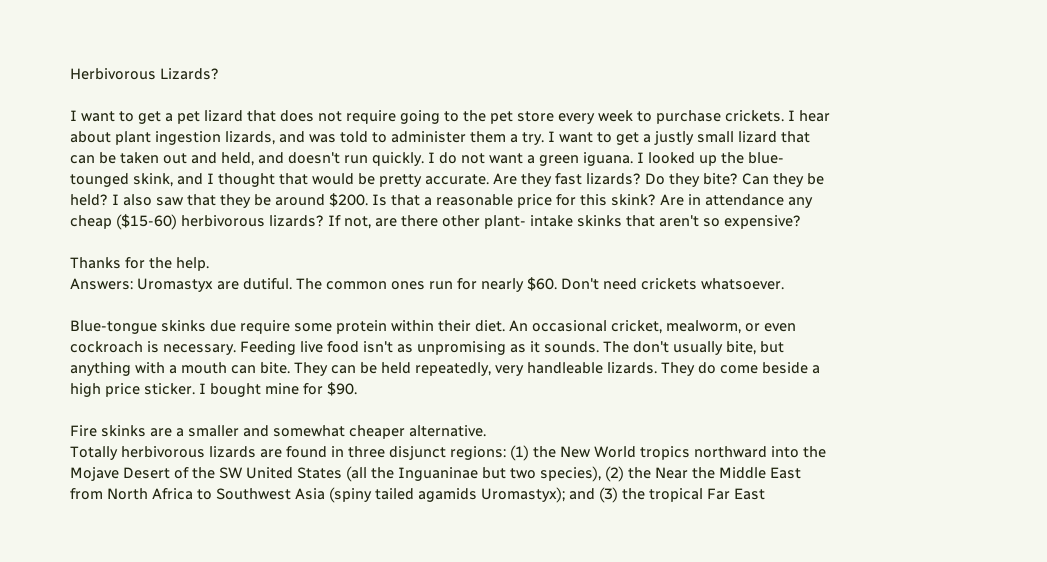Herbivorous Lizards?

I want to get a pet lizard that does not require going to the pet store every week to purchase crickets. I hear about plant ingestion lizards, and was told to administer them a try. I want to get a justly small lizard that can be taken out and held, and doesn't run quickly. I do not want a green iguana. I looked up the blue- tounged skink, and I thought that would be pretty accurate. Are they fast lizards? Do they bite? Can they be held? I also saw that they be around $200. Is that a reasonable price for this skink? Are in attendance any cheap ($15-60) herbivorous lizards? If not, are there other plant- intake skinks that aren't so expensive?

Thanks for the help.
Answers: Uromastyx are dutiful. The common ones run for nearly $60. Don't need crickets whatsoever.

Blue-tongue skinks due require some protein within their diet. An occasional cricket, mealworm, or even cockroach is necessary. Feeding live food isn't as unpromising as it sounds. The don't usually bite, but anything with a mouth can bite. They can be held repeatedly, very handleable lizards. They do come beside a high price sticker. I bought mine for $90.

Fire skinks are a smaller and somewhat cheaper alternative.
Totally herbivorous lizards are found in three disjunct regions: (1) the New World tropics northward into the Mojave Desert of the SW United States (all the Inguaninae but two species), (2) the Near the Middle East from North Africa to Southwest Asia (spiny tailed agamids Uromastyx); and (3) the tropical Far East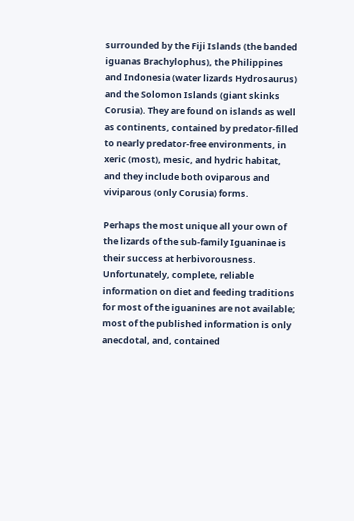surrounded by the Fiji Islands (the banded iguanas Brachylophus), the Philippines and Indonesia (water lizards Hydrosaurus) and the Solomon Islands (giant skinks Corusia). They are found on islands as well as continents, contained by predator-filled to nearly predator-free environments, in xeric (most), mesic, and hydric habitat, and they include both oviparous and viviparous (only Corusia) forms.

Perhaps the most unique all your own of the lizards of the sub-family Iguaninae is their success at herbivorousness. Unfortunately, complete, reliable information on diet and feeding traditions for most of the iguanines are not available; most of the published information is only anecdotal, and, contained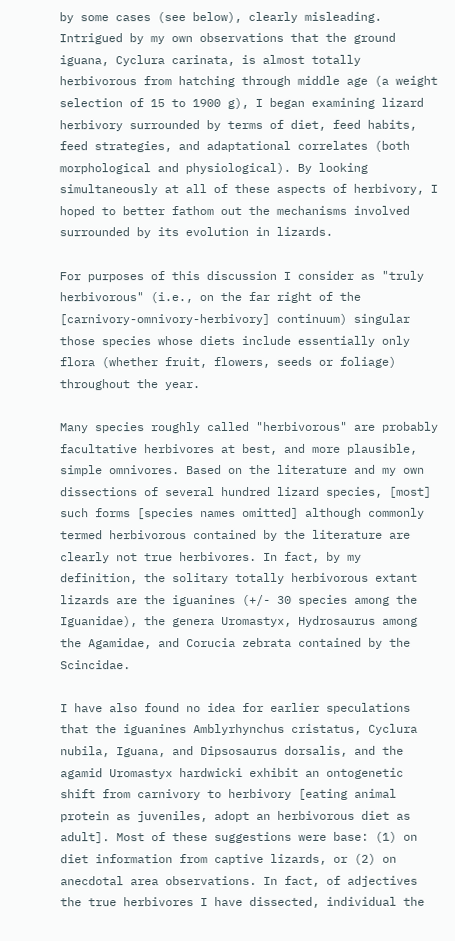by some cases (see below), clearly misleading. Intrigued by my own observations that the ground iguana, Cyclura carinata, is almost totally herbivorous from hatching through middle age (a weight selection of 15 to 1900 g), I began examining lizard herbivory surrounded by terms of diet, feed habits, feed strategies, and adaptational correlates (both morphological and physiological). By looking simultaneously at all of these aspects of herbivory, I hoped to better fathom out the mechanisms involved surrounded by its evolution in lizards.

For purposes of this discussion I consider as "truly herbivorous" (i.e., on the far right of the [carnivory-omnivory-herbivory] continuum) singular those species whose diets include essentially only flora (whether fruit, flowers, seeds or foliage) throughout the year.

Many species roughly called "herbivorous" are probably facultative herbivores at best, and more plausible, simple omnivores. Based on the literature and my own dissections of several hundred lizard species, [most] such forms [species names omitted] although commonly termed herbivorous contained by the literature are clearly not true herbivores. In fact, by my definition, the solitary totally herbivorous extant lizards are the iguanines (+/- 30 species among the Iguanidae), the genera Uromastyx, Hydrosaurus among the Agamidae, and Corucia zebrata contained by the Scincidae.

I have also found no idea for earlier speculations that the iguanines Amblyrhynchus cristatus, Cyclura nubila, Iguana, and Dipsosaurus dorsalis, and the agamid Uromastyx hardwicki exhibit an ontogenetic shift from carnivory to herbivory [eating animal protein as juveniles, adopt an herbivorous diet as adult]. Most of these suggestions were base: (1) on diet information from captive lizards, or (2) on anecdotal area observations. In fact, of adjectives the true herbivores I have dissected, individual the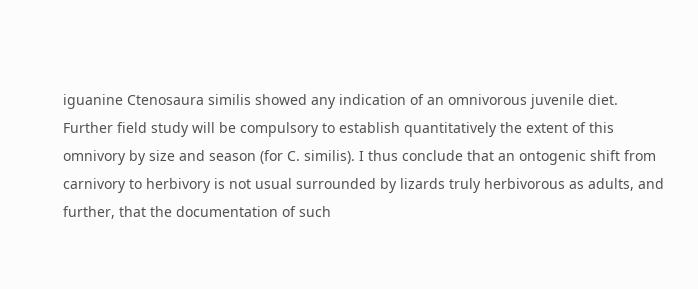iguanine Ctenosaura similis showed any indication of an omnivorous juvenile diet. Further field study will be compulsory to establish quantitatively the extent of this omnivory by size and season (for C. similis). I thus conclude that an ontogenic shift from carnivory to herbivory is not usual surrounded by lizards truly herbivorous as adults, and further, that the documentation of such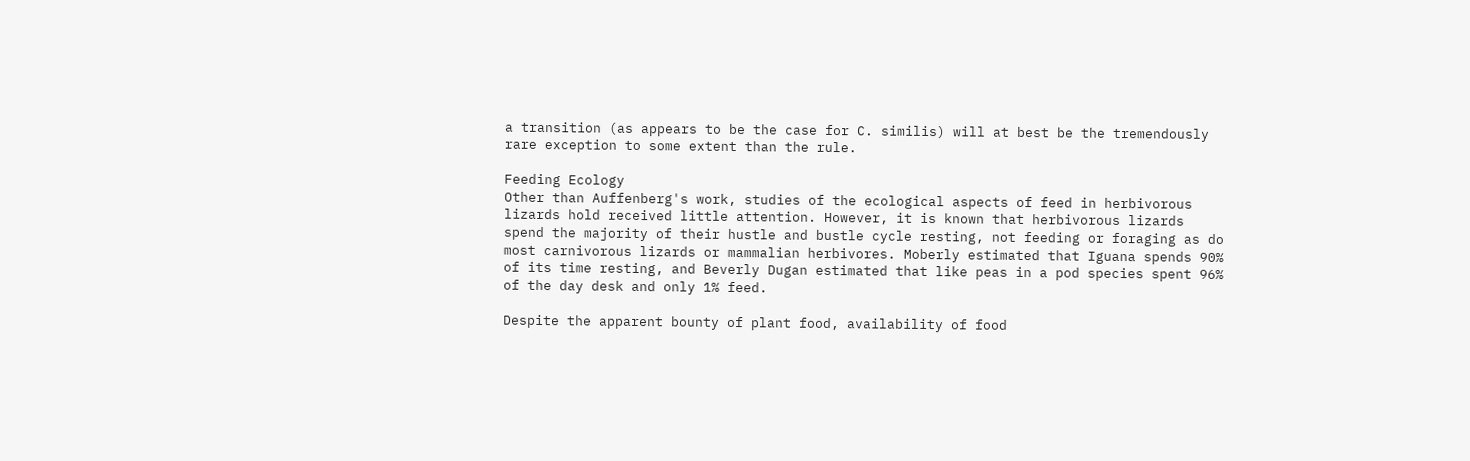a transition (as appears to be the case for C. similis) will at best be the tremendously rare exception to some extent than the rule.

Feeding Ecology
Other than Auffenberg's work, studies of the ecological aspects of feed in herbivorous lizards hold received little attention. However, it is known that herbivorous lizards spend the majority of their hustle and bustle cycle resting, not feeding or foraging as do most carnivorous lizards or mammalian herbivores. Moberly estimated that Iguana spends 90% of its time resting, and Beverly Dugan estimated that like peas in a pod species spent 96% of the day desk and only 1% feed.

Despite the apparent bounty of plant food, availability of food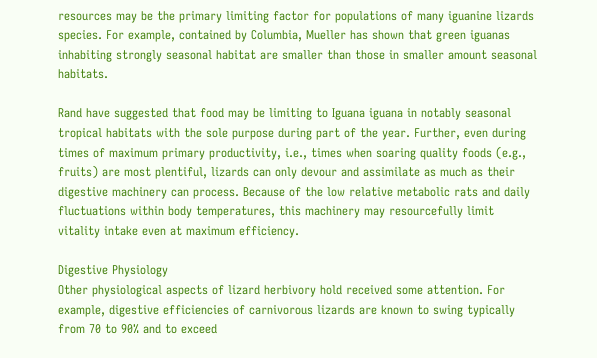resources may be the primary limiting factor for populations of many iguanine lizards species. For example, contained by Columbia, Mueller has shown that green iguanas inhabiting strongly seasonal habitat are smaller than those in smaller amount seasonal habitats.

Rand have suggested that food may be limiting to Iguana iguana in notably seasonal tropical habitats with the sole purpose during part of the year. Further, even during times of maximum primary productivity, i.e., times when soaring quality foods (e.g., fruits) are most plentiful, lizards can only devour and assimilate as much as their digestive machinery can process. Because of the low relative metabolic rats and daily fluctuations within body temperatures, this machinery may resourcefully limit vitality intake even at maximum efficiency.

Digestive Physiology
Other physiological aspects of lizard herbivory hold received some attention. For example, digestive efficiencies of carnivorous lizards are known to swing typically from 70 to 90% and to exceed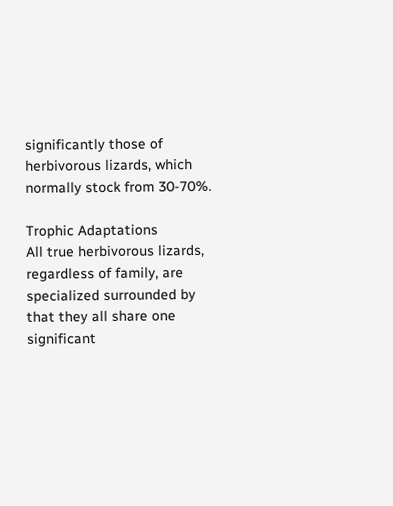significantly those of herbivorous lizards, which normally stock from 30-70%.

Trophic Adaptations
All true herbivorous lizards, regardless of family, are specialized surrounded by that they all share one significant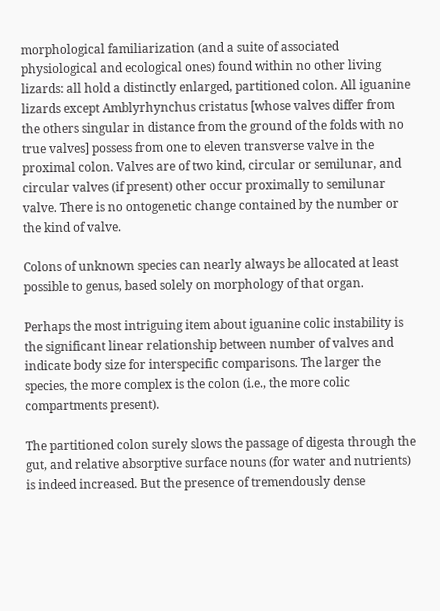morphological familiarization (and a suite of associated physiological and ecological ones) found within no other living lizards: all hold a distinctly enlarged, partitioned colon. All iguanine lizards except Amblyrhynchus cristatus [whose valves differ from the others singular in distance from the ground of the folds with no true valves] possess from one to eleven transverse valve in the proximal colon. Valves are of two kind, circular or semilunar, and circular valves (if present) other occur proximally to semilunar valve. There is no ontogenetic change contained by the number or the kind of valve.

Colons of unknown species can nearly always be allocated at least possible to genus, based solely on morphology of that organ.

Perhaps the most intriguing item about iguanine colic instability is the significant linear relationship between number of valves and indicate body size for interspecific comparisons. The larger the species, the more complex is the colon (i.e., the more colic compartments present).

The partitioned colon surely slows the passage of digesta through the gut, and relative absorptive surface nouns (for water and nutrients) is indeed increased. But the presence of tremendously dense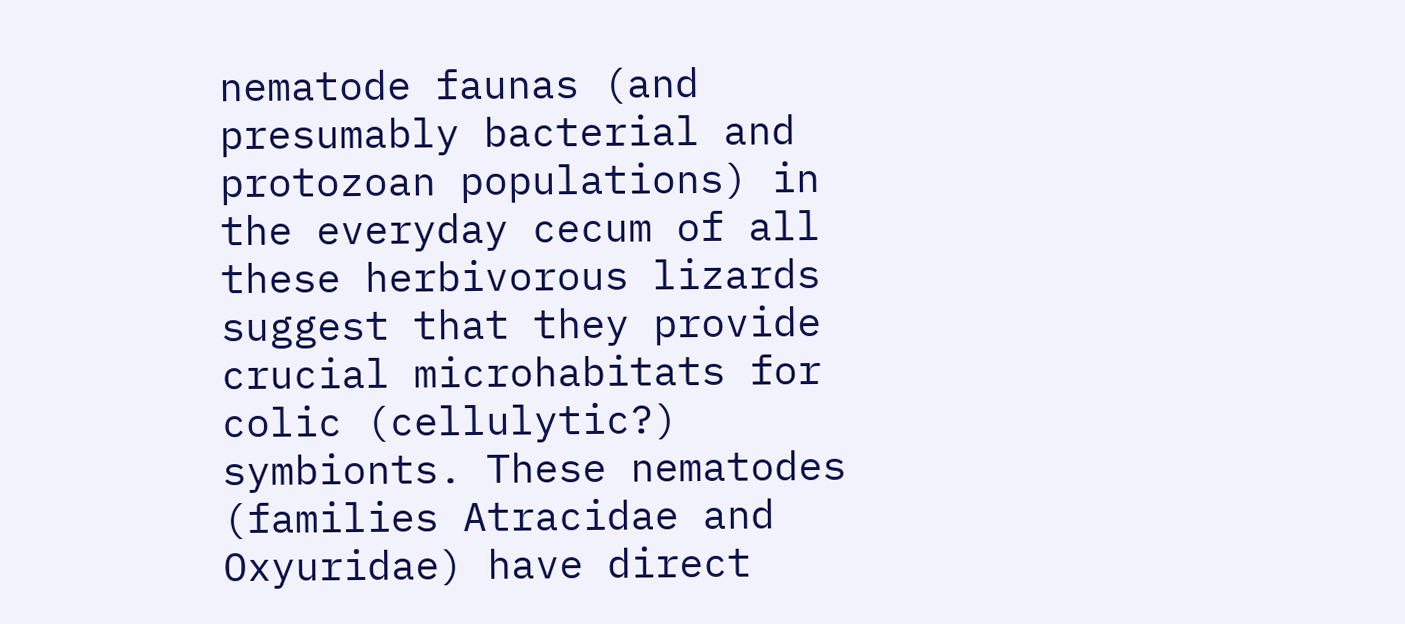nematode faunas (and presumably bacterial and protozoan populations) in the everyday cecum of all these herbivorous lizards suggest that they provide crucial microhabitats for colic (cellulytic?) symbionts. These nematodes (families Atracidae and Oxyuridae) have direct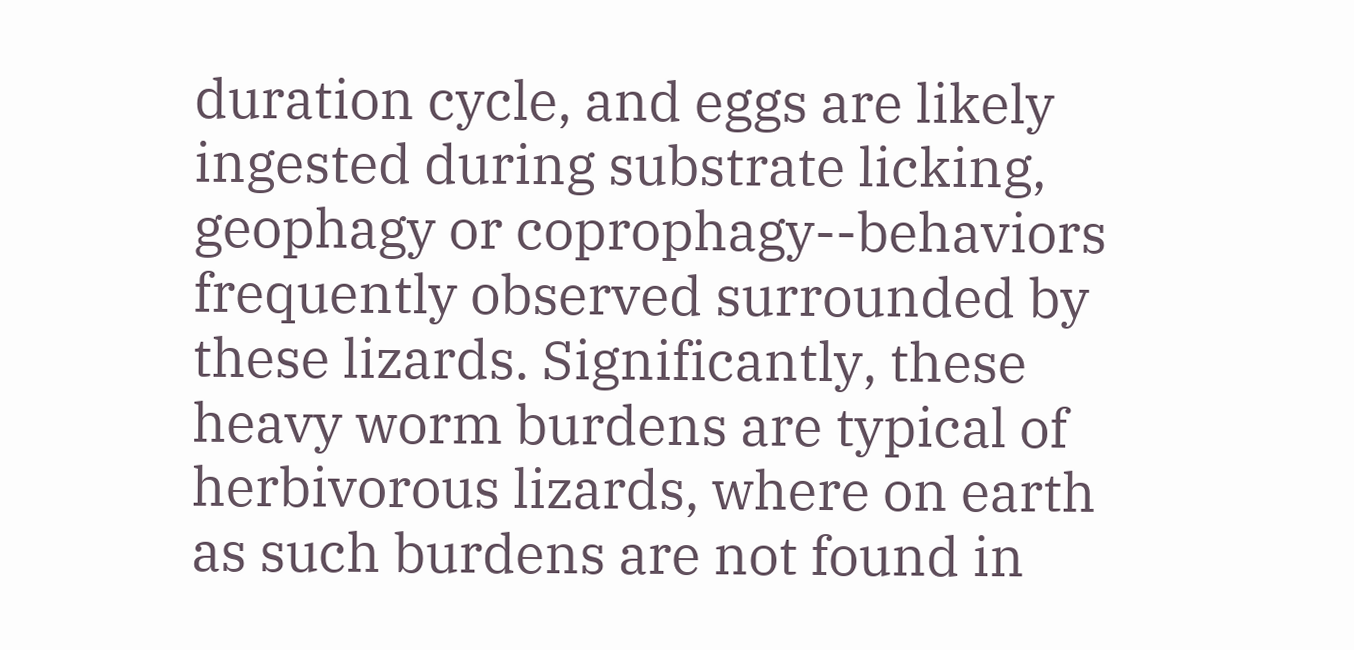duration cycle, and eggs are likely ingested during substrate licking, geophagy or coprophagy--behaviors frequently observed surrounded by these lizards. Significantly, these heavy worm burdens are typical of herbivorous lizards, where on earth as such burdens are not found in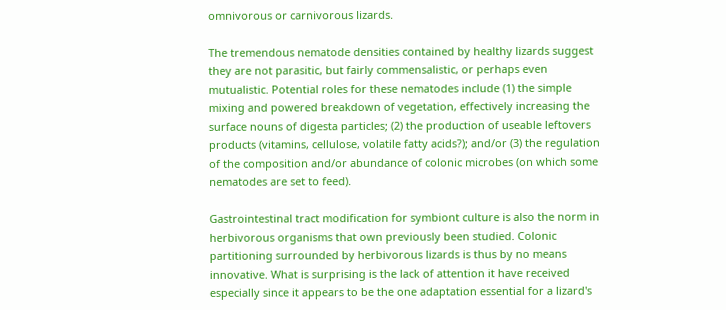omnivorous or carnivorous lizards.

The tremendous nematode densities contained by healthy lizards suggest they are not parasitic, but fairly commensalistic, or perhaps even mutualistic. Potential roles for these nematodes include (1) the simple mixing and powered breakdown of vegetation, effectively increasing the surface nouns of digesta particles; (2) the production of useable leftovers products (vitamins, cellulose, volatile fatty acids?); and/or (3) the regulation of the composition and/or abundance of colonic microbes (on which some nematodes are set to feed).

Gastrointestinal tract modification for symbiont culture is also the norm in herbivorous organisms that own previously been studied. Colonic partitioning surrounded by herbivorous lizards is thus by no means innovative. What is surprising is the lack of attention it have received especially since it appears to be the one adaptation essential for a lizard's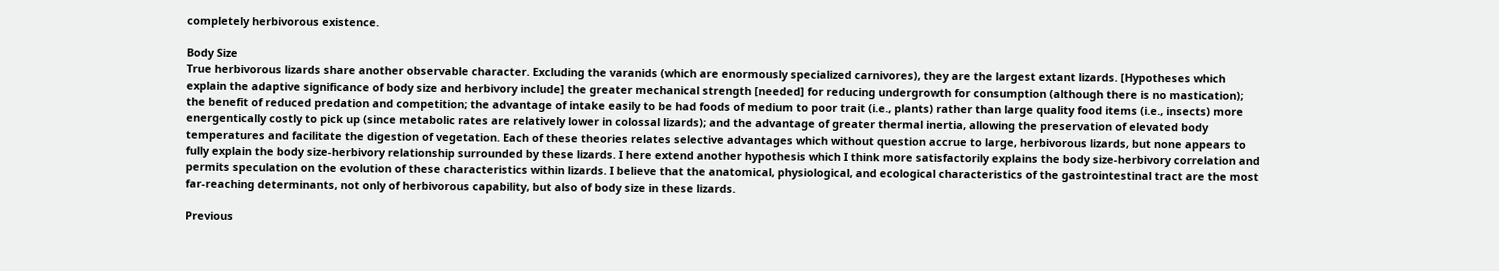completely herbivorous existence.

Body Size
True herbivorous lizards share another observable character. Excluding the varanids (which are enormously specialized carnivores), they are the largest extant lizards. [Hypotheses which explain the adaptive significance of body size and herbivory include] the greater mechanical strength [needed] for reducing undergrowth for consumption (although there is no mastication); the benefit of reduced predation and competition; the advantage of intake easily to be had foods of medium to poor trait (i.e., plants) rather than large quality food items (i.e., insects) more energentically costly to pick up (since metabolic rates are relatively lower in colossal lizards); and the advantage of greater thermal inertia, allowing the preservation of elevated body temperatures and facilitate the digestion of vegetation. Each of these theories relates selective advantages which without question accrue to large, herbivorous lizards, but none appears to fully explain the body size-herbivory relationship surrounded by these lizards. I here extend another hypothesis which I think more satisfactorily explains the body size-herbivory correlation and permits speculation on the evolution of these characteristics within lizards. I believe that the anatomical, physiological, and ecological characteristics of the gastrointestinal tract are the most far-reaching determinants, not only of herbivorous capability, but also of body size in these lizards.

Previous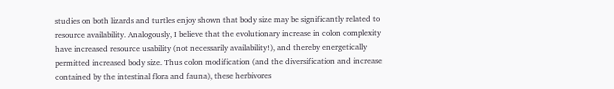studies on both lizards and turtles enjoy shown that body size may be significantly related to resource availability. Analogously, I believe that the evolutionary increase in colon complexity have increased resource usability (not necessarily availability!), and thereby energetically permitted increased body size. Thus colon modification (and the diversification and increase contained by the intestinal flora and fauna), these herbivores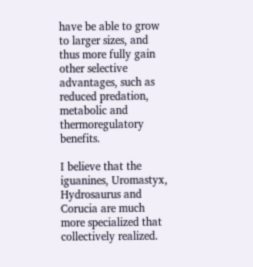have be able to grow to larger sizes, and thus more fully gain other selective advantages, such as reduced predation, metabolic and thermoregulatory benefits.

I believe that the iguanines, Uromastyx, Hydrosaurus and Corucia are much more specialized that collectively realized.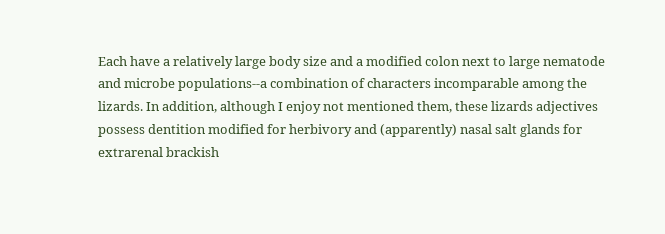Each have a relatively large body size and a modified colon next to large nematode and microbe populations--a combination of characters incomparable among the lizards. In addition, although I enjoy not mentioned them, these lizards adjectives possess dentition modified for herbivory and (apparently) nasal salt glands for extrarenal brackish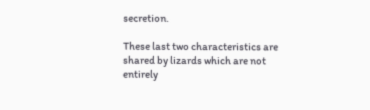secretion.

These last two characteristics are shared by lizards which are not entirely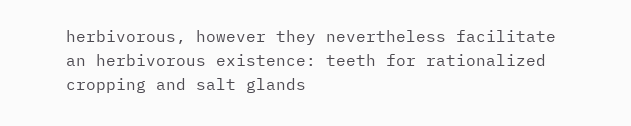herbivorous, however they nevertheless facilitate an herbivorous existence: teeth for rationalized cropping and salt glands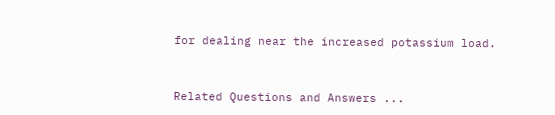for dealing near the increased potassium load.


Related Questions and Answers ...